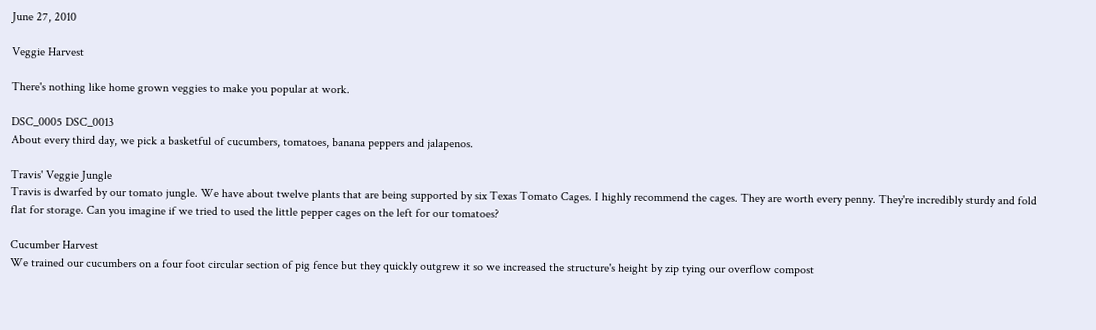June 27, 2010

Veggie Harvest

There's nothing like home grown veggies to make you popular at work.

DSC_0005 DSC_0013
About every third day, we pick a basketful of cucumbers, tomatoes, banana peppers and jalapenos.

Travis' Veggie Jungle
Travis is dwarfed by our tomato jungle. We have about twelve plants that are being supported by six Texas Tomato Cages. I highly recommend the cages. They are worth every penny. They're incredibly sturdy and fold flat for storage. Can you imagine if we tried to used the little pepper cages on the left for our tomatoes?

Cucumber Harvest
We trained our cucumbers on a four foot circular section of pig fence but they quickly outgrew it so we increased the structure's height by zip tying our overflow compost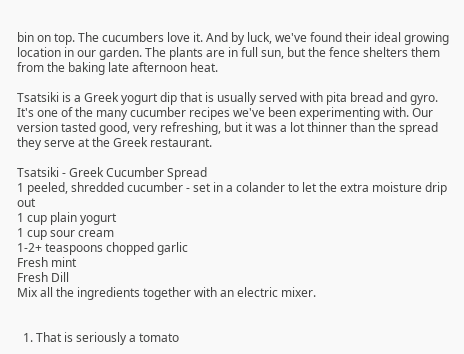bin on top. The cucumbers love it. And by luck, we've found their ideal growing location in our garden. The plants are in full sun, but the fence shelters them from the baking late afternoon heat.

Tsatsiki is a Greek yogurt dip that is usually served with pita bread and gyro. It's one of the many cucumber recipes we've been experimenting with. Our version tasted good, very refreshing, but it was a lot thinner than the spread they serve at the Greek restaurant.

Tsatsiki - Greek Cucumber Spread
1 peeled, shredded cucumber - set in a colander to let the extra moisture drip out
1 cup plain yogurt
1 cup sour cream
1-2+ teaspoons chopped garlic
Fresh mint
Fresh Dill
Mix all the ingredients together with an electric mixer.


  1. That is seriously a tomato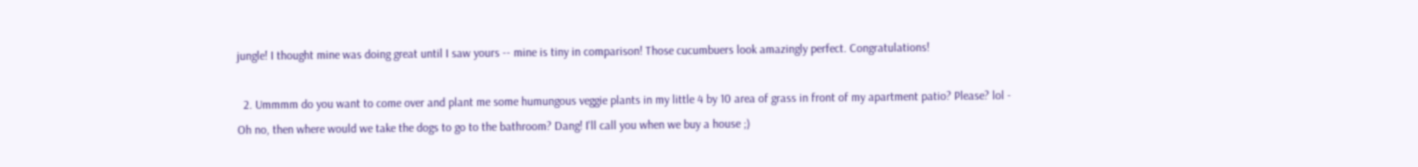jungle! I thought mine was doing great until I saw yours -- mine is tiny in comparison! Those cucumbuers look amazingly perfect. Congratulations!

  2. Ummmm do you want to come over and plant me some humungous veggie plants in my little 4 by 10 area of grass in front of my apartment patio? Please? lol - Oh no, then where would we take the dogs to go to the bathroom? Dang! I'll call you when we buy a house ;)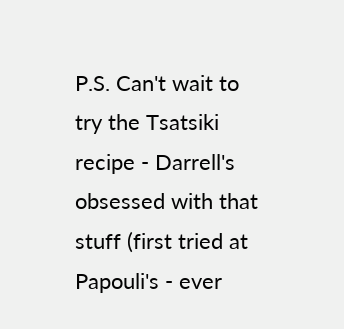P.S. Can't wait to try the Tsatsiki recipe - Darrell's obsessed with that stuff (first tried at Papouli's - ever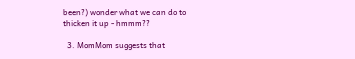been?) wonder what we can do to thicken it up - hmmm??

  3. MomMom suggests that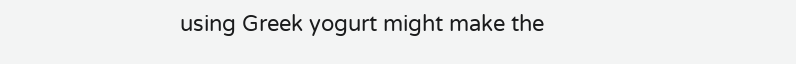using Greek yogurt might make the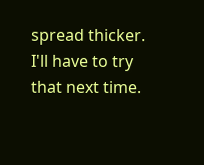spread thicker. I'll have to try that next time.